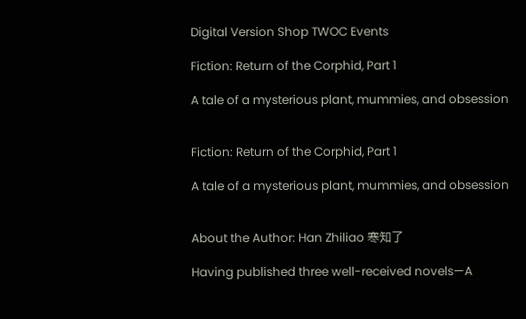Digital Version Shop TWOC Events

Fiction: Return of the Corphid, Part 1

A tale of a mysterious plant, mummies, and obsession


Fiction: Return of the Corphid, Part 1

A tale of a mysterious plant, mummies, and obsession


About the Author: Han Zhiliao 寒知了

Having published three well-received novels—A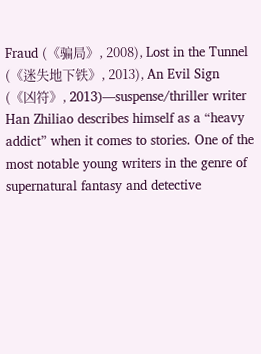Fraud (《骗局》, 2008), Lost in the Tunnel (《迷失地下铁》, 2013), An Evil Sign (《凶符》, 2013)—suspense/thriller writer Han Zhiliao describes himself as a “heavy addict” when it comes to stories. One of the most notable young writers in the genre of supernatural fantasy and detective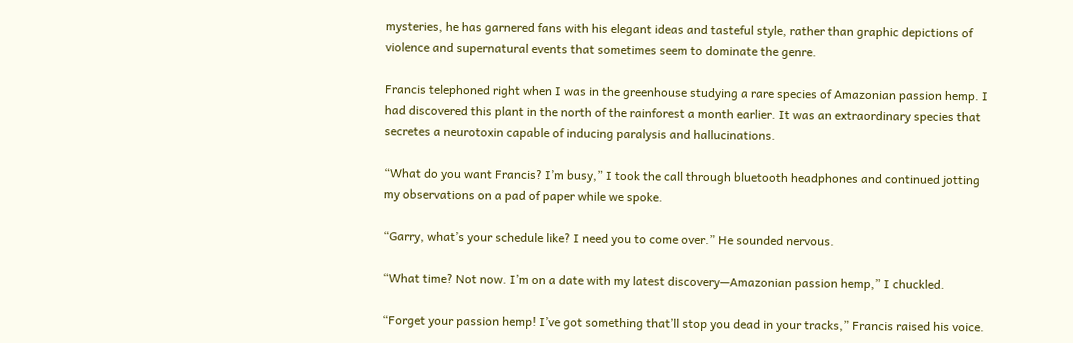mysteries, he has garnered fans with his elegant ideas and tasteful style, rather than graphic depictions of violence and supernatural events that sometimes seem to dominate the genre.

Francis telephoned right when I was in the greenhouse studying a rare species of Amazonian passion hemp. I had discovered this plant in the north of the rainforest a month earlier. It was an extraordinary species that secretes a neurotoxin capable of inducing paralysis and hallucinations.

“What do you want Francis? I’m busy,” I took the call through bluetooth headphones and continued jotting my observations on a pad of paper while we spoke.

“Garry, what’s your schedule like? I need you to come over.” He sounded nervous.

“What time? Not now. I’m on a date with my latest discovery—Amazonian passion hemp,” I chuckled.

“Forget your passion hemp! I’ve got something that’ll stop you dead in your tracks,” Francis raised his voice.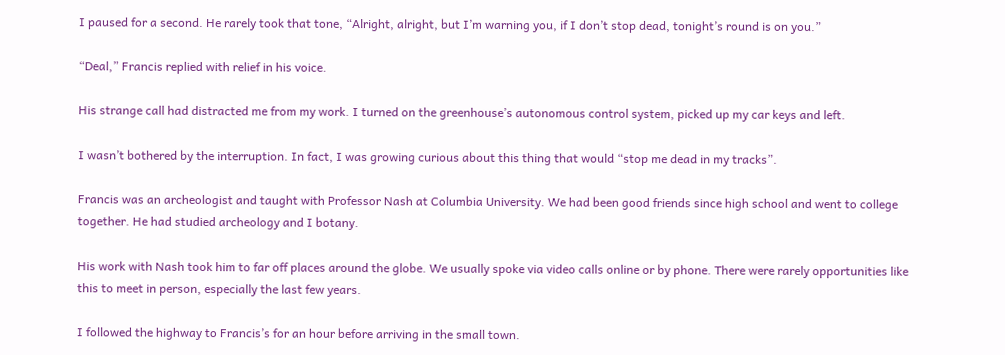I paused for a second. He rarely took that tone, “Alright, alright, but I’m warning you, if I don’t stop dead, tonight’s round is on you.”

“Deal,” Francis replied with relief in his voice.

His strange call had distracted me from my work. I turned on the greenhouse’s autonomous control system, picked up my car keys and left.

I wasn’t bothered by the interruption. In fact, I was growing curious about this thing that would “stop me dead in my tracks”.

Francis was an archeologist and taught with Professor Nash at Columbia University. We had been good friends since high school and went to college together. He had studied archeology and I botany.

His work with Nash took him to far off places around the globe. We usually spoke via video calls online or by phone. There were rarely opportunities like this to meet in person, especially the last few years.

I followed the highway to Francis’s for an hour before arriving in the small town.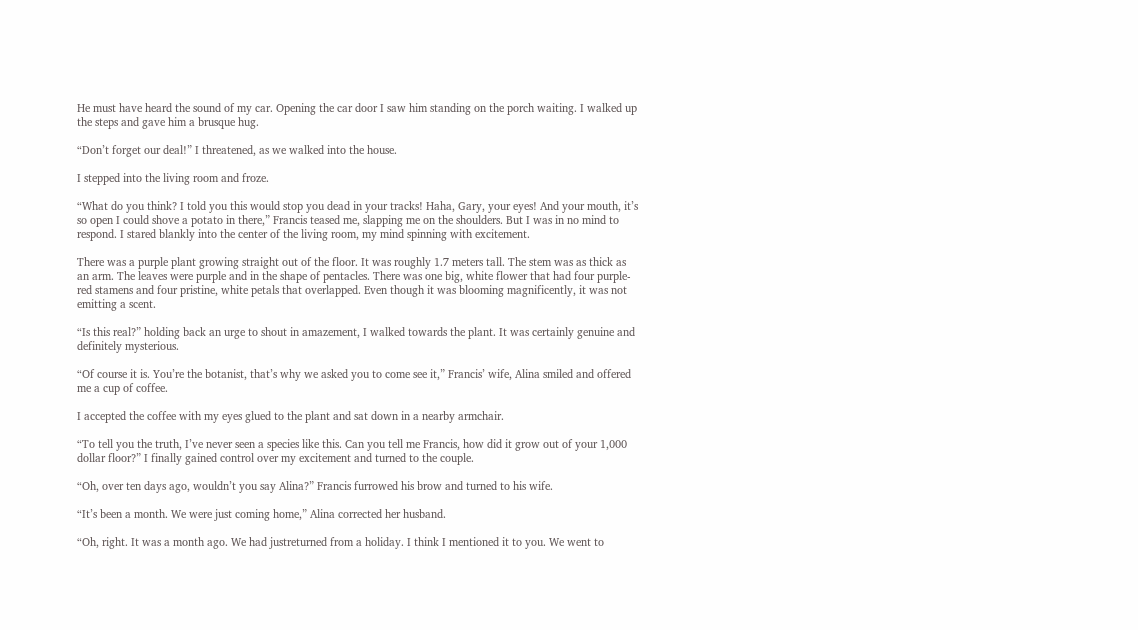He must have heard the sound of my car. Opening the car door I saw him standing on the porch waiting. I walked up the steps and gave him a brusque hug.

“Don’t forget our deal!” I threatened, as we walked into the house.

I stepped into the living room and froze.

“What do you think? I told you this would stop you dead in your tracks! Haha, Gary, your eyes! And your mouth, it’s so open I could shove a potato in there,” Francis teased me, slapping me on the shoulders. But I was in no mind to respond. I stared blankly into the center of the living room, my mind spinning with excitement.

There was a purple plant growing straight out of the floor. It was roughly 1.7 meters tall. The stem was as thick as an arm. The leaves were purple and in the shape of pentacles. There was one big, white flower that had four purple-red stamens and four pristine, white petals that overlapped. Even though it was blooming magnificently, it was not emitting a scent.

“Is this real?” holding back an urge to shout in amazement, I walked towards the plant. It was certainly genuine and definitely mysterious.

“Of course it is. You’re the botanist, that’s why we asked you to come see it,” Francis’ wife, Alina smiled and offered me a cup of coffee.

I accepted the coffee with my eyes glued to the plant and sat down in a nearby armchair.

“To tell you the truth, I’ve never seen a species like this. Can you tell me Francis, how did it grow out of your 1,000 dollar floor?” I finally gained control over my excitement and turned to the couple.

“Oh, over ten days ago, wouldn’t you say Alina?” Francis furrowed his brow and turned to his wife.

“It’s been a month. We were just coming home,” Alina corrected her husband.

“Oh, right. It was a month ago. We had justreturned from a holiday. I think I mentioned it to you. We went to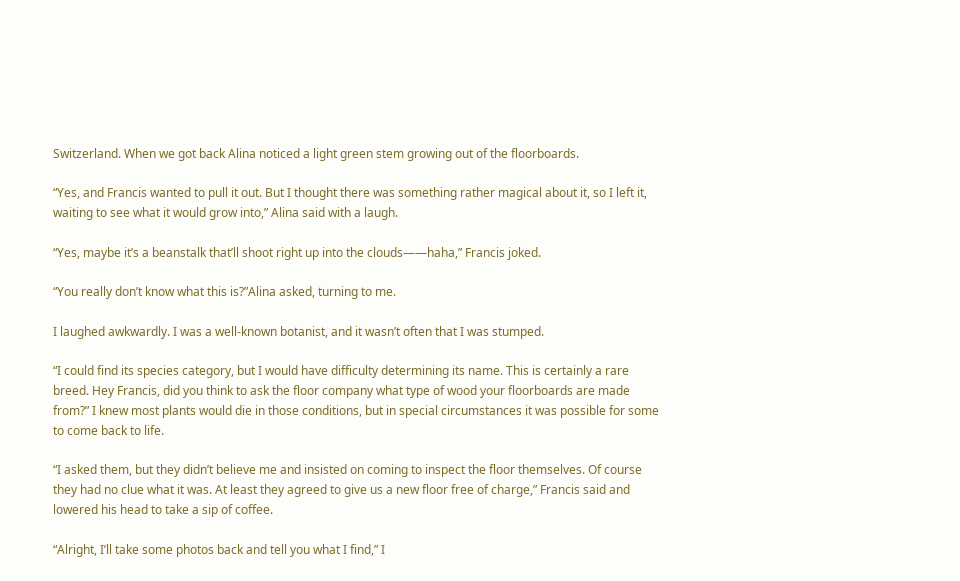Switzerland. When we got back Alina noticed a light green stem growing out of the floorboards.

“Yes, and Francis wanted to pull it out. But I thought there was something rather magical about it, so I left it, waiting to see what it would grow into,” Alina said with a laugh.

“Yes, maybe it’s a beanstalk that’ll shoot right up into the clouds——haha,” Francis joked.

“You really don’t know what this is?”Alina asked, turning to me.

I laughed awkwardly. I was a well-known botanist, and it wasn’t often that I was stumped.

“I could find its species category, but I would have difficulty determining its name. This is certainly a rare breed. Hey Francis, did you think to ask the floor company what type of wood your floorboards are made from?” I knew most plants would die in those conditions, but in special circumstances it was possible for some to come back to life.

“I asked them, but they didn’t believe me and insisted on coming to inspect the floor themselves. Of course they had no clue what it was. At least they agreed to give us a new floor free of charge,” Francis said and lowered his head to take a sip of coffee.

“Alright, I’ll take some photos back and tell you what I find,” I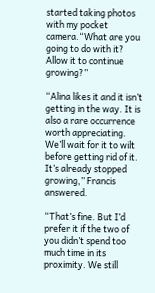started taking photos with my pocket camera.“What are you going to do with it? Allow it to continue growing?”

“Alina likes it and it isn’t getting in the way. It is also a rare occurrence worth appreciating. We’ll wait for it to wilt before getting rid of it. It’s already stopped growing,” Francis answered.

“That’s fine. But I’d prefer it if the two of you didn’t spend too much time in its proximity. We still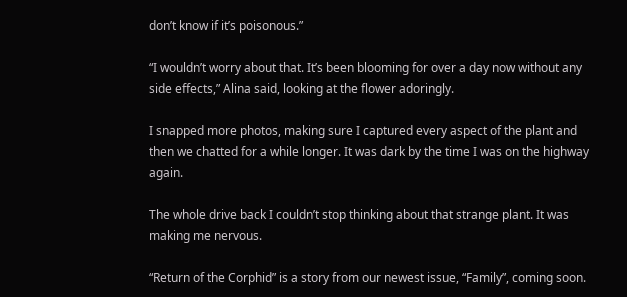don’t know if it’s poisonous.”

“I wouldn’t worry about that. It’s been blooming for over a day now without any side effects,” Alina said, looking at the flower adoringly.

I snapped more photos, making sure I captured every aspect of the plant and then we chatted for a while longer. It was dark by the time I was on the highway again.

The whole drive back I couldn’t stop thinking about that strange plant. It was making me nervous.

“Return of the Corphid” is a story from our newest issue, “Family”, coming soon.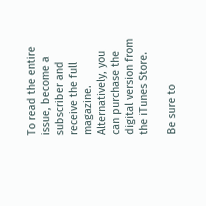To read the entire issue, become a subscriber and receive the full magazine. Alternatively, you can purchase the digital version from the iTunes Store.

Be sure to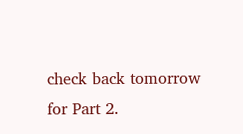check back tomorrow for Part 2.